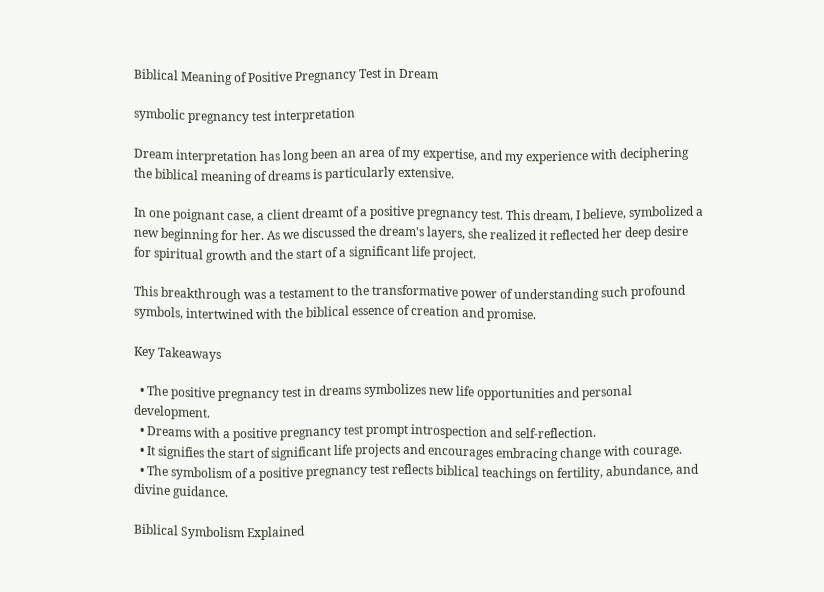Biblical Meaning of Positive Pregnancy Test in Dream

symbolic pregnancy test interpretation

Dream interpretation has long been an area of my expertise, and my experience with deciphering the biblical meaning of dreams is particularly extensive.

In one poignant case, a client dreamt of a positive pregnancy test. This dream, I believe, symbolized a new beginning for her. As we discussed the dream's layers, she realized it reflected her deep desire for spiritual growth and the start of a significant life project.

This breakthrough was a testament to the transformative power of understanding such profound symbols, intertwined with the biblical essence of creation and promise.

Key Takeaways

  • The positive pregnancy test in dreams symbolizes new life opportunities and personal development.
  • Dreams with a positive pregnancy test prompt introspection and self-reflection.
  • It signifies the start of significant life projects and encourages embracing change with courage.
  • The symbolism of a positive pregnancy test reflects biblical teachings on fertility, abundance, and divine guidance.

Biblical Symbolism Explained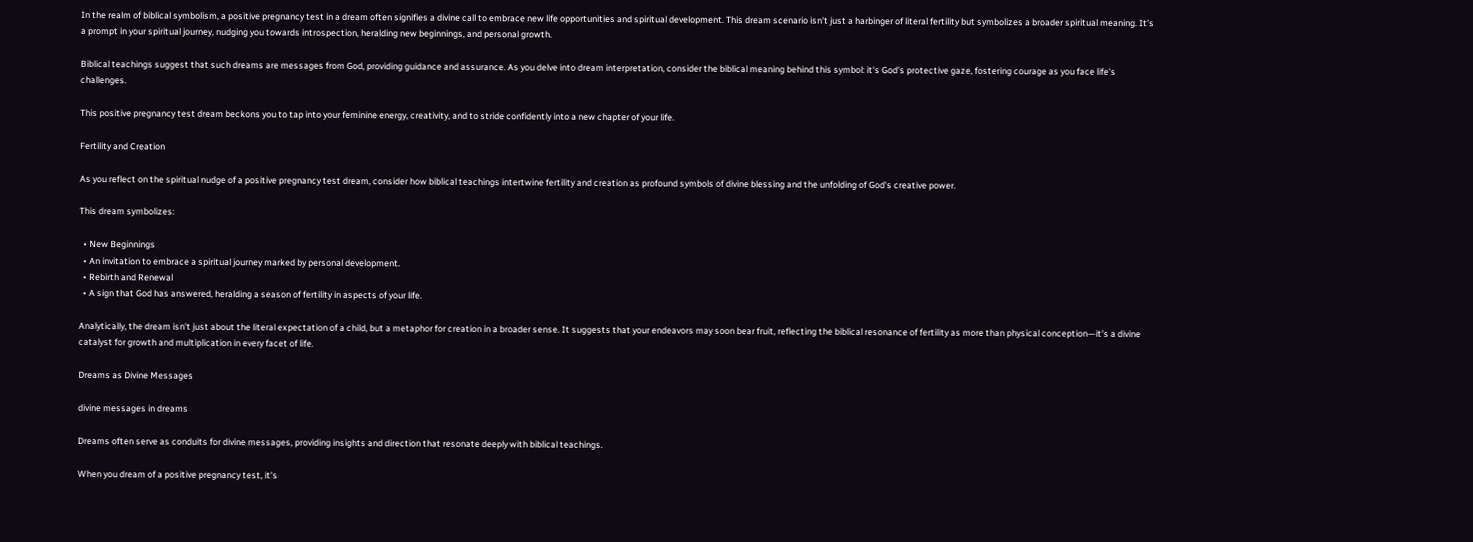In the realm of biblical symbolism, a positive pregnancy test in a dream often signifies a divine call to embrace new life opportunities and spiritual development. This dream scenario isn't just a harbinger of literal fertility but symbolizes a broader spiritual meaning. It's a prompt in your spiritual journey, nudging you towards introspection, heralding new beginnings, and personal growth.

Biblical teachings suggest that such dreams are messages from God, providing guidance and assurance. As you delve into dream interpretation, consider the biblical meaning behind this symbol: it's God's protective gaze, fostering courage as you face life's challenges.

This positive pregnancy test dream beckons you to tap into your feminine energy, creativity, and to stride confidently into a new chapter of your life.

Fertility and Creation

As you reflect on the spiritual nudge of a positive pregnancy test dream, consider how biblical teachings intertwine fertility and creation as profound symbols of divine blessing and the unfolding of God's creative power.

This dream symbolizes:

  • New Beginnings
  • An invitation to embrace a spiritual journey marked by personal development.
  • Rebirth and Renewal
  • A sign that God has answered, heralding a season of fertility in aspects of your life.

Analytically, the dream isn't just about the literal expectation of a child, but a metaphor for creation in a broader sense. It suggests that your endeavors may soon bear fruit, reflecting the biblical resonance of fertility as more than physical conception—it's a divine catalyst for growth and multiplication in every facet of life.

Dreams as Divine Messages

divine messages in dreams

Dreams often serve as conduits for divine messages, providing insights and direction that resonate deeply with biblical teachings.

When you dream of a positive pregnancy test, it's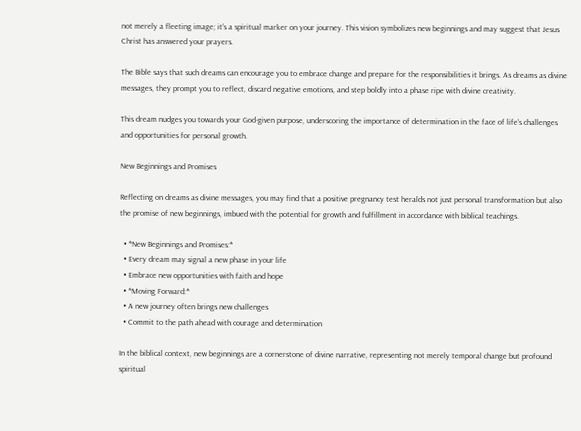not merely a fleeting image; it's a spiritual marker on your journey. This vision symbolizes new beginnings and may suggest that Jesus Christ has answered your prayers.

The Bible says that such dreams can encourage you to embrace change and prepare for the responsibilities it brings. As dreams as divine messages, they prompt you to reflect, discard negative emotions, and step boldly into a phase ripe with divine creativity.

This dream nudges you towards your God-given purpose, underscoring the importance of determination in the face of life's challenges and opportunities for personal growth.

New Beginnings and Promises

Reflecting on dreams as divine messages, you may find that a positive pregnancy test heralds not just personal transformation but also the promise of new beginnings, imbued with the potential for growth and fulfillment in accordance with biblical teachings.

  • *New Beginnings and Promises:*
  • Every dream may signal a new phase in your life
  • Embrace new opportunities with faith and hope
  • *Moving Forward:*
  • A new journey often brings new challenges
  • Commit to the path ahead with courage and determination

In the biblical context, new beginnings are a cornerstone of divine narrative, representing not merely temporal change but profound spiritual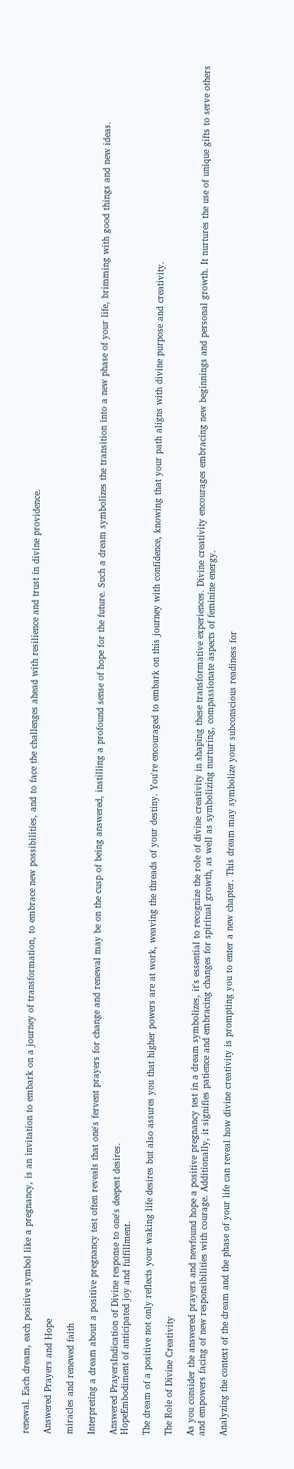renewal. Each dream, each positive symbol like a pregnancy, is an invitation to embark on a journey of transformation, to embrace new possibilities, and to face the challenges ahead with resilience and trust in divine providence.

Answered Prayers and Hope

miracles and renewed faith

Interpreting a dream about a positive pregnancy test often reveals that one's fervent prayers for change and renewal may be on the cusp of being answered, instilling a profound sense of hope for the future. Such a dream symbolizes the transition into a new phase of your life, brimming with good things and new ideas.

Answered PrayersIndication of Divine response to one's deepest desires.
HopeEmbodiment of anticipated joy and fulfillment.

The dream of a positive not only reflects your waking life desires but also assures you that higher powers are at work, weaving the threads of your destiny. You're encouraged to embark on this journey with confidence, knowing that your path aligns with divine purpose and creativity.

The Role of Divine Creativity

As you consider the answered prayers and newfound hope a positive pregnancy test in a dream symbolizes, it's essential to recognize the role of divine creativity in shaping these transformative experiences. Divine creativity encourages embracing new beginnings and personal growth. It nurtures the use of unique gifts to serve others and empowers facing of new responsibilities with courage. Additionally, it signifies patience and embracing changes for spiritual growth, as well as symbolizing nurturing, compassionate aspects of feminine energy.

Analyzing the context of the dream and the phase of your life can reveal how divine creativity is prompting you to enter a new chapter. This dream may symbolize your subconscious readiness for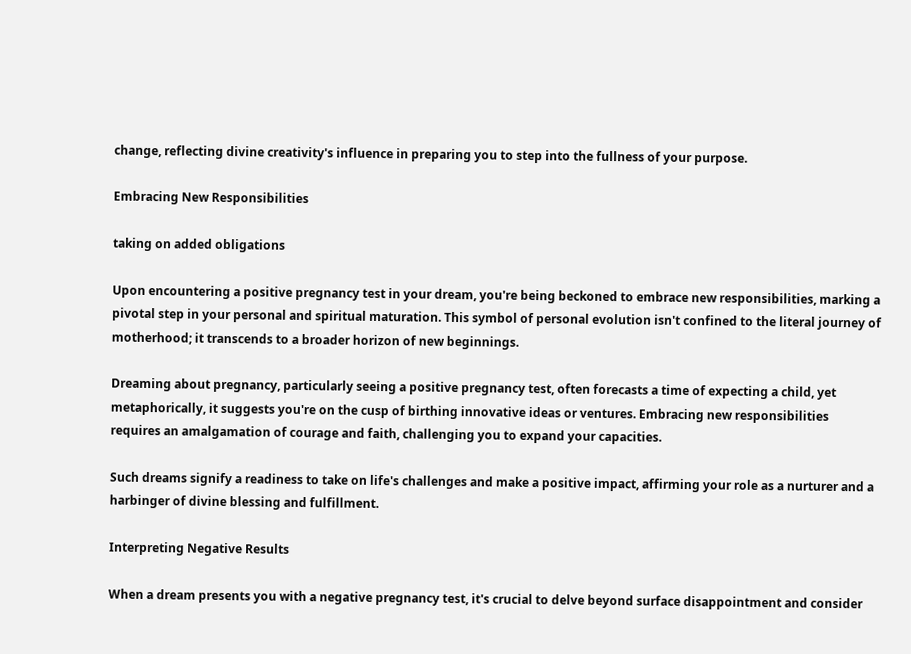change, reflecting divine creativity's influence in preparing you to step into the fullness of your purpose.

Embracing New Responsibilities

taking on added obligations

Upon encountering a positive pregnancy test in your dream, you're being beckoned to embrace new responsibilities, marking a pivotal step in your personal and spiritual maturation. This symbol of personal evolution isn't confined to the literal journey of motherhood; it transcends to a broader horizon of new beginnings.

Dreaming about pregnancy, particularly seeing a positive pregnancy test, often forecasts a time of expecting a child, yet metaphorically, it suggests you're on the cusp of birthing innovative ideas or ventures. Embracing new responsibilities requires an amalgamation of courage and faith, challenging you to expand your capacities.

Such dreams signify a readiness to take on life's challenges and make a positive impact, affirming your role as a nurturer and a harbinger of divine blessing and fulfillment.

Interpreting Negative Results

When a dream presents you with a negative pregnancy test, it's crucial to delve beyond surface disappointment and consider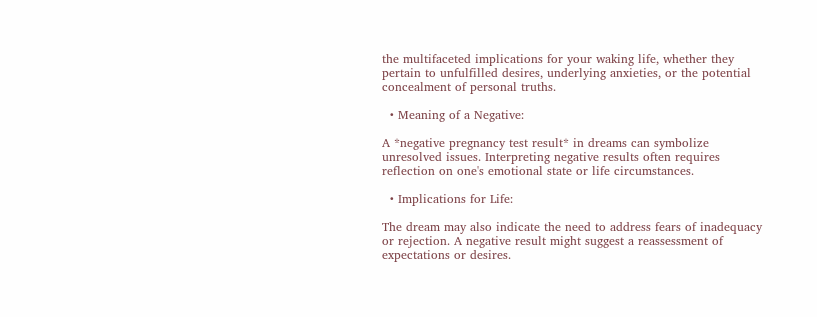the multifaceted implications for your waking life, whether they pertain to unfulfilled desires, underlying anxieties, or the potential concealment of personal truths.

  • Meaning of a Negative:

A *negative pregnancy test result* in dreams can symbolize unresolved issues. Interpreting negative results often requires reflection on one's emotional state or life circumstances.

  • Implications for Life:

The dream may also indicate the need to address fears of inadequacy or rejection. A negative result might suggest a reassessment of expectations or desires.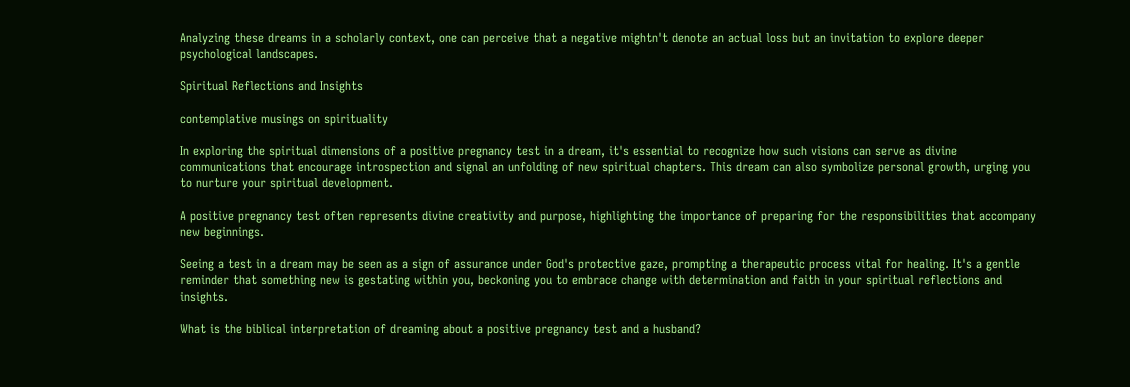Analyzing these dreams in a scholarly context, one can perceive that a negative mightn't denote an actual loss but an invitation to explore deeper psychological landscapes.

Spiritual Reflections and Insights

contemplative musings on spirituality

In exploring the spiritual dimensions of a positive pregnancy test in a dream, it's essential to recognize how such visions can serve as divine communications that encourage introspection and signal an unfolding of new spiritual chapters. This dream can also symbolize personal growth, urging you to nurture your spiritual development.

A positive pregnancy test often represents divine creativity and purpose, highlighting the importance of preparing for the responsibilities that accompany new beginnings.

Seeing a test in a dream may be seen as a sign of assurance under God's protective gaze, prompting a therapeutic process vital for healing. It's a gentle reminder that something new is gestating within you, beckoning you to embrace change with determination and faith in your spiritual reflections and insights.

What is the biblical interpretation of dreaming about a positive pregnancy test and a husband?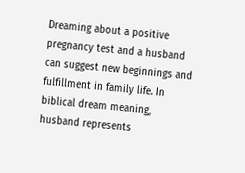Dreaming about a positive pregnancy test and a husband can suggest new beginnings and fulfillment in family life. In biblical dream meaning, husband represents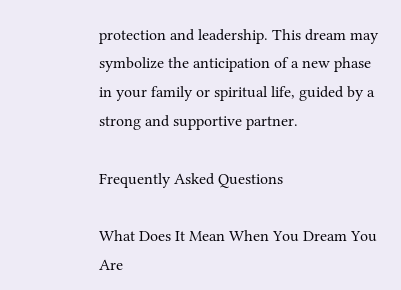protection and leadership. This dream may symbolize the anticipation of a new phase in your family or spiritual life, guided by a strong and supportive partner.

Frequently Asked Questions

What Does It Mean When You Dream You Are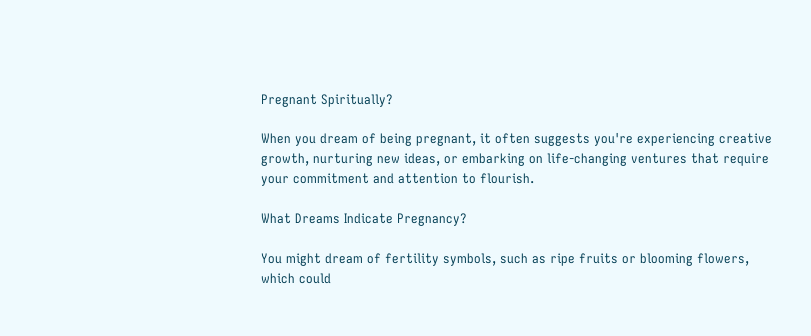Pregnant Spiritually?

When you dream of being pregnant, it often suggests you're experiencing creative growth, nurturing new ideas, or embarking on life-changing ventures that require your commitment and attention to flourish.

What Dreams Indicate Pregnancy?

You might dream of fertility symbols, such as ripe fruits or blooming flowers, which could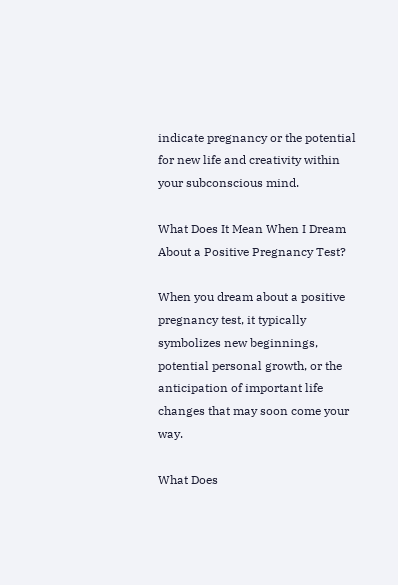indicate pregnancy or the potential for new life and creativity within your subconscious mind.

What Does It Mean When I Dream About a Positive Pregnancy Test?

When you dream about a positive pregnancy test, it typically symbolizes new beginnings, potential personal growth, or the anticipation of important life changes that may soon come your way.

What Does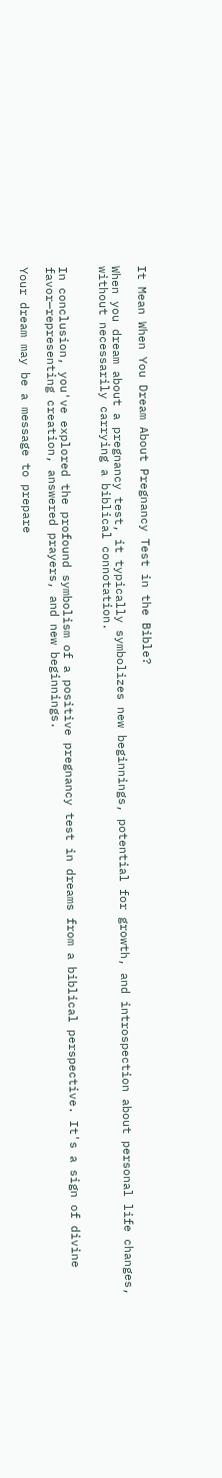It Mean When You Dream About Pregnancy Test in the Bible?

When you dream about a pregnancy test, it typically symbolizes new beginnings, potential for growth, and introspection about personal life changes, without necessarily carrying a biblical connotation.


In conclusion, you've explored the profound symbolism of a positive pregnancy test in dreams from a biblical perspective. It's a sign of divine favor—representing creation, answered prayers, and new beginnings.

Your dream may be a message to prepare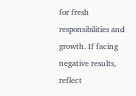for fresh responsibilities and growth. If facing negative results, reflect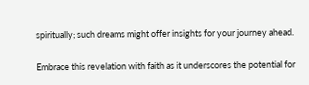spiritually; such dreams might offer insights for your journey ahead.

Embrace this revelation with faith as it underscores the potential for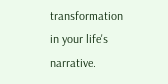transformation in your life's narrative.